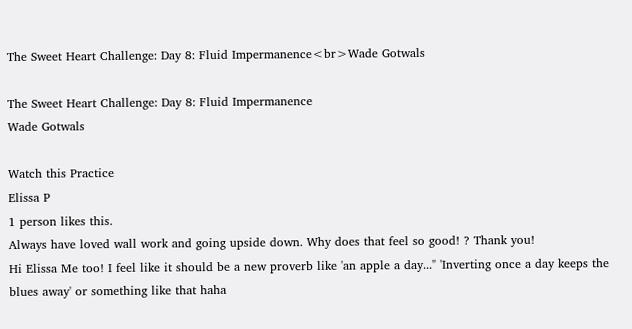The Sweet Heart Challenge: Day 8: Fluid Impermanence<br>Wade Gotwals

The Sweet Heart Challenge: Day 8: Fluid Impermanence
Wade Gotwals

Watch this Practice
Elissa P
1 person likes this.
Always have loved wall work and going upside down. Why does that feel so good! ? Thank you!
Hi Elissa Me too! I feel like it should be a new proverb like 'an apple a day..." 'Inverting once a day keeps the blues away' or something like that haha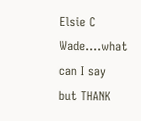Elsie C
Wade....what can I say but THANK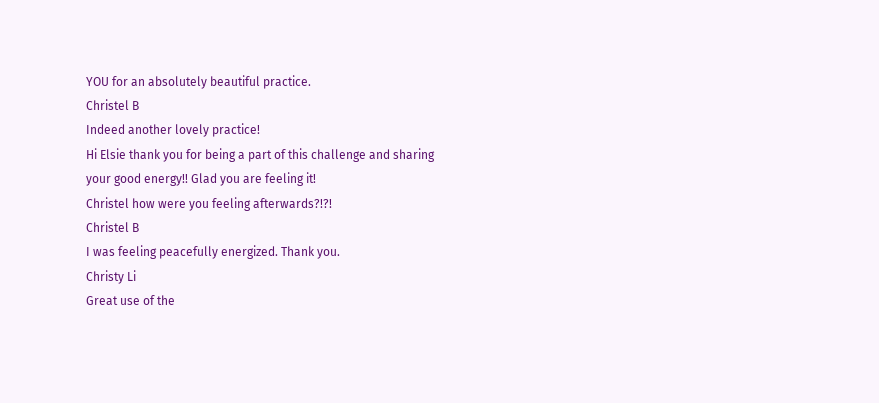YOU for an absolutely beautiful practice.
Christel B
Indeed another lovely practice!
Hi Elsie thank you for being a part of this challenge and sharing your good energy!! Glad you are feeling it!
Christel how were you feeling afterwards?!?!
Christel B
I was feeling peacefully energized. Thank you.
Christy Li
Great use of the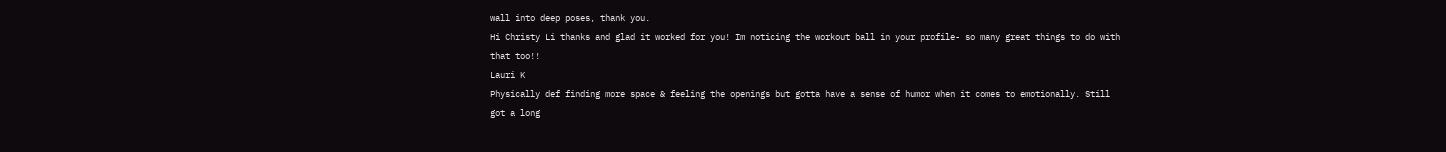wall into deep poses, thank you.
Hi Christy Li thanks and glad it worked for you! Im noticing the workout ball in your profile- so many great things to do with that too!!
Lauri K
Physically def finding more space & feeling the openings but gotta have a sense of humor when it comes to emotionally. Still got a long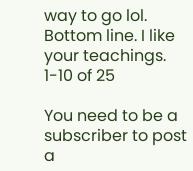way to go lol. Bottom line. I like your teachings.
1-10 of 25

You need to be a subscriber to post a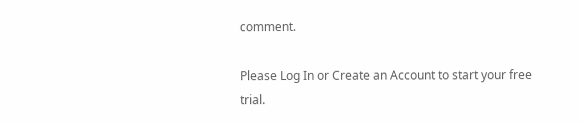comment.

Please Log In or Create an Account to start your free trial.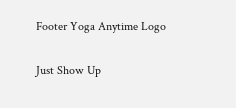Footer Yoga Anytime Logo

Just Show Up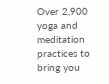Over 2,900 yoga and meditation practices to bring you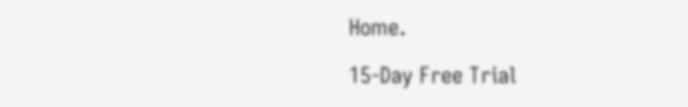Home.

15-Day Free Trial